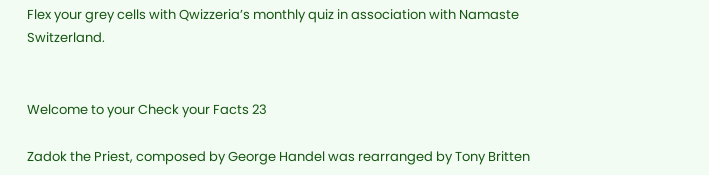Flex your grey cells with Qwizzeria’s monthly quiz in association with Namaste Switzerland.


Welcome to your Check your Facts 23

Zadok the Priest, composed by George Handel was rearranged by Tony Britten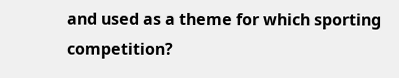and used as a theme for which sporting competition?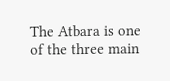The Atbara is one of the three main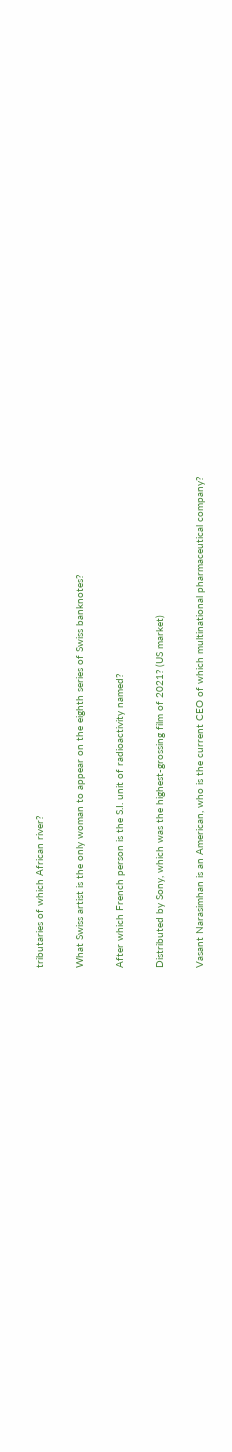tributaries of which African river?

What Swiss artist is the only woman to appear on the eighth series of Swiss banknotes?

After which French person is the S.I. unit of radioactivity named?

Distributed by Sony, which was the highest-grossing film of 2021? (US market)

Vasant Narasimhan is an American, who is the current CEO of which multinational pharmaceutical company?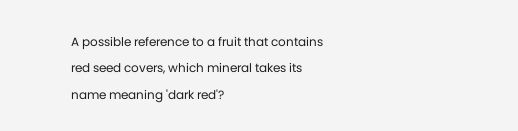A possible reference to a fruit that contains red seed covers, which mineral takes its name meaning 'dark red'?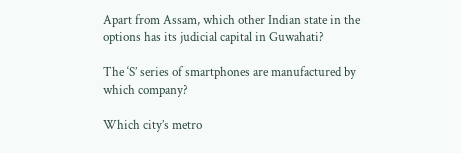Apart from Assam, which other Indian state in the options has its judicial capital in Guwahati?

The ‘S’ series of smartphones are manufactured by which company?

Which city’s metro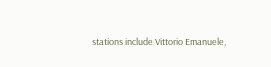stations include Vittorio Emanuele,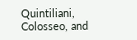Quintiliani, Colosseo, and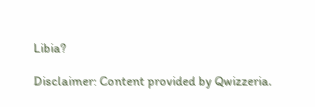Libia?

Disclaimer: Content provided by Qwizzeria.